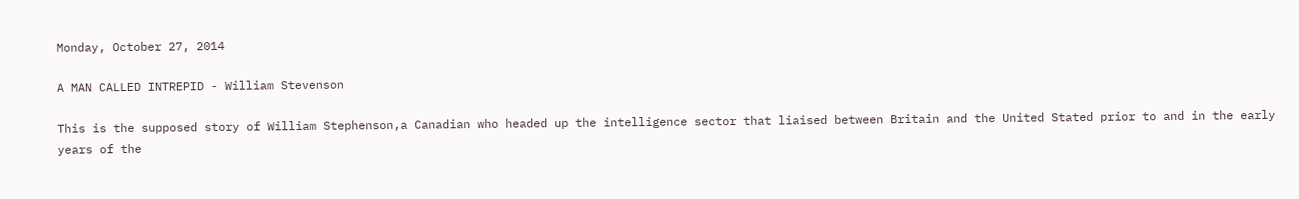Monday, October 27, 2014

A MAN CALLED INTREPID - William Stevenson

This is the supposed story of William Stephenson,a Canadian who headed up the intelligence sector that liaised between Britain and the United Stated prior to and in the early years of the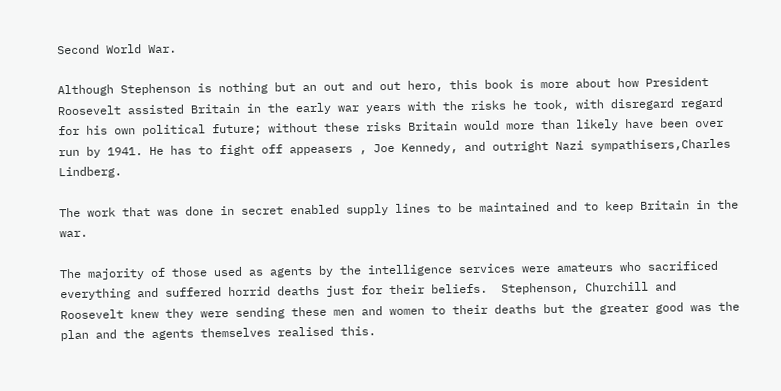Second World War.

Although Stephenson is nothing but an out and out hero, this book is more about how President Roosevelt assisted Britain in the early war years with the risks he took, with disregard regard for his own political future; without these risks Britain would more than likely have been over run by 1941. He has to fight off appeasers , Joe Kennedy, and outright Nazi sympathisers,Charles Lindberg.

The work that was done in secret enabled supply lines to be maintained and to keep Britain in the war.

The majority of those used as agents by the intelligence services were amateurs who sacrificed everything and suffered horrid deaths just for their beliefs.  Stephenson, Churchill and Roosevelt knew they were sending these men and women to their deaths but the greater good was the plan and the agents themselves realised this.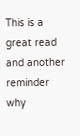This is a great read and another reminder why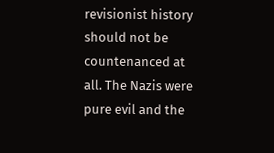revisionist history should not be countenanced at all. The Nazis were pure evil and the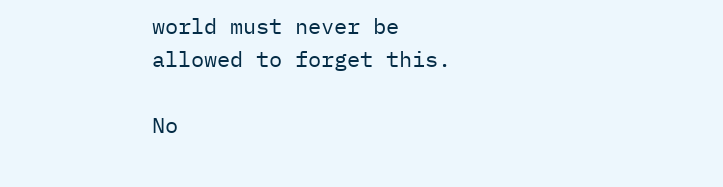world must never be allowed to forget this.

No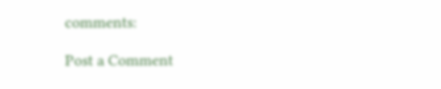comments:

Post a Comment